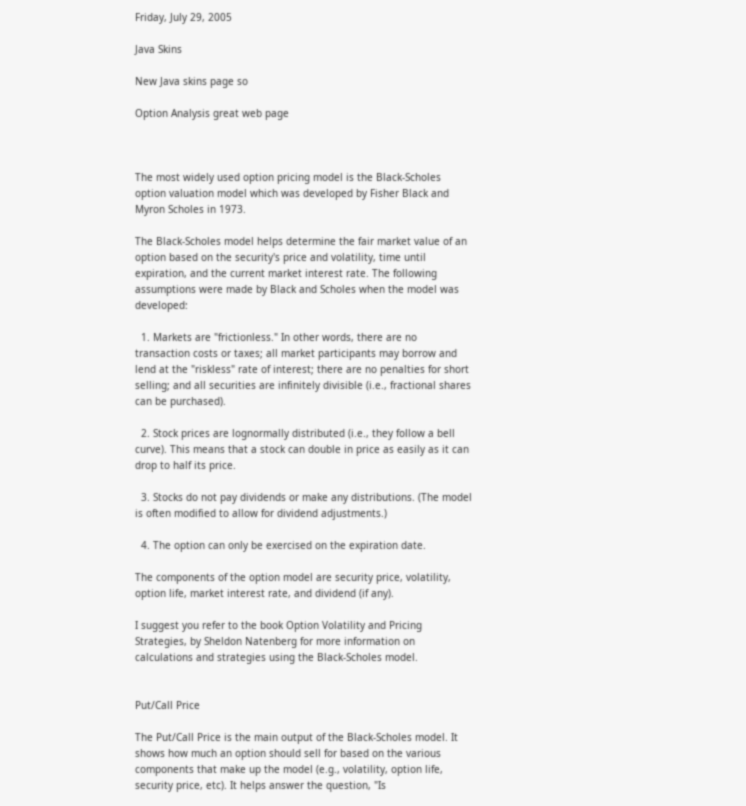Friday, July 29, 2005

Java Skins

New Java skins page so

Option Analysis great web page



The most widely used option pricing model is the Black-Scholes option valuation model which was developed by Fisher Black and Myron Scholes in 1973.

The Black-Scholes model helps determine the fair market value of an option based on the security's price and volatility, time until expiration, and the current market interest rate. The following assumptions were made by Black and Scholes when the model was developed:

  1. Markets are "frictionless." In other words, there are no transaction costs or taxes; all market participants may borrow and lend at the "riskless" rate of interest; there are no penalties for short selling; and all securities are infinitely divisible (i.e., fractional shares can be purchased).

  2. Stock prices are lognormally distributed (i.e., they follow a bell curve). This means that a stock can double in price as easily as it can drop to half its price.

  3. Stocks do not pay dividends or make any distributions. (The model is often modified to allow for dividend adjustments.)

  4. The option can only be exercised on the expiration date.

The components of the option model are security price, volatility, option life, market interest rate, and dividend (if any).

I suggest you refer to the book Option Volatility and Pricing Strategies, by Sheldon Natenberg for more information on calculations and strategies using the Black-Scholes model.


Put/Call Price

The Put/Call Price is the main output of the Black-Scholes model. It shows how much an option should sell for based on the various components that make up the model (e.g., volatility, option life, security price, etc). It helps answer the question, "Is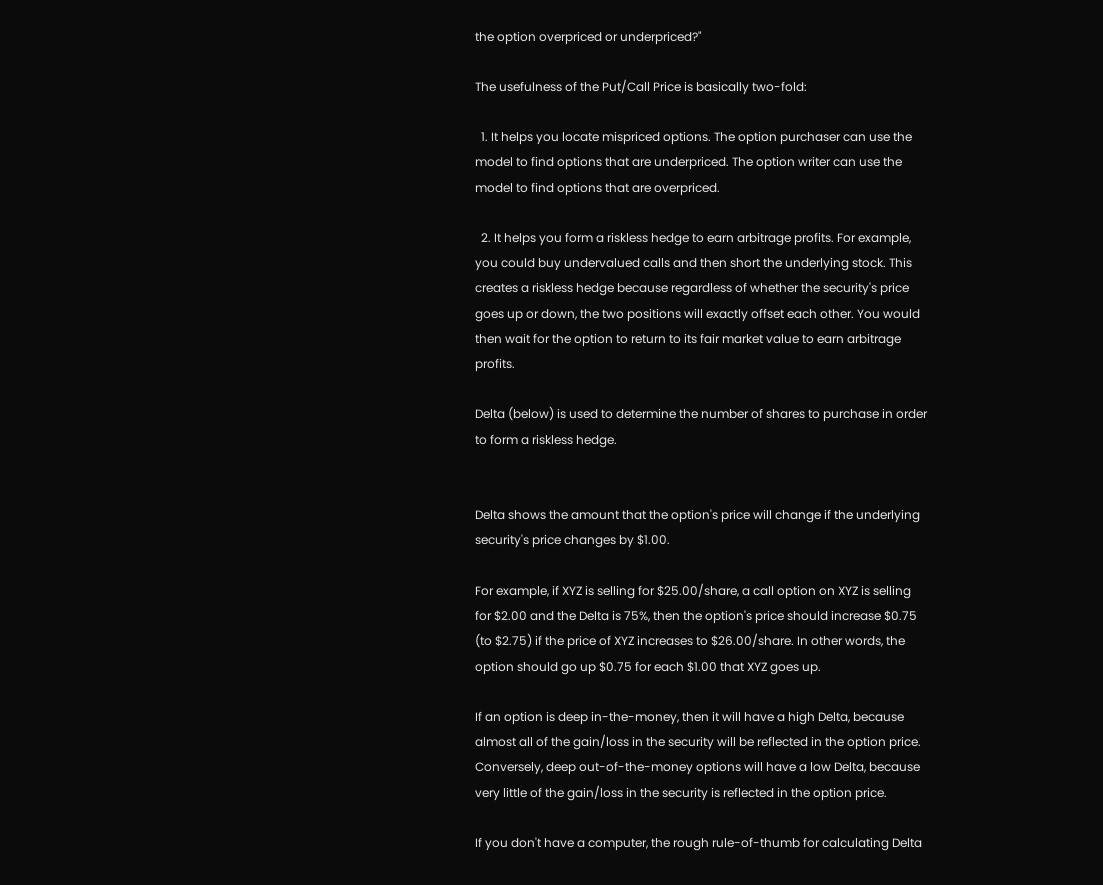the option overpriced or underpriced?"

The usefulness of the Put/Call Price is basically two-fold:

  1. It helps you locate mispriced options. The option purchaser can use the model to find options that are underpriced. The option writer can use the model to find options that are overpriced.

  2. It helps you form a riskless hedge to earn arbitrage profits. For example, you could buy undervalued calls and then short the underlying stock. This creates a riskless hedge because regardless of whether the security's price goes up or down, the two positions will exactly offset each other. You would then wait for the option to return to its fair market value to earn arbitrage profits.

Delta (below) is used to determine the number of shares to purchase in order to form a riskless hedge.


Delta shows the amount that the option's price will change if the underlying security's price changes by $1.00.

For example, if XYZ is selling for $25.00/share, a call option on XYZ is selling for $2.00 and the Delta is 75%, then the option's price should increase $0.75 (to $2.75) if the price of XYZ increases to $26.00/share. In other words, the option should go up $0.75 for each $1.00 that XYZ goes up.

If an option is deep in-the-money, then it will have a high Delta, because almost all of the gain/loss in the security will be reflected in the option price. Conversely, deep out-of-the-money options will have a low Delta, because very little of the gain/loss in the security is reflected in the option price.

If you don't have a computer, the rough rule-of-thumb for calculating Delta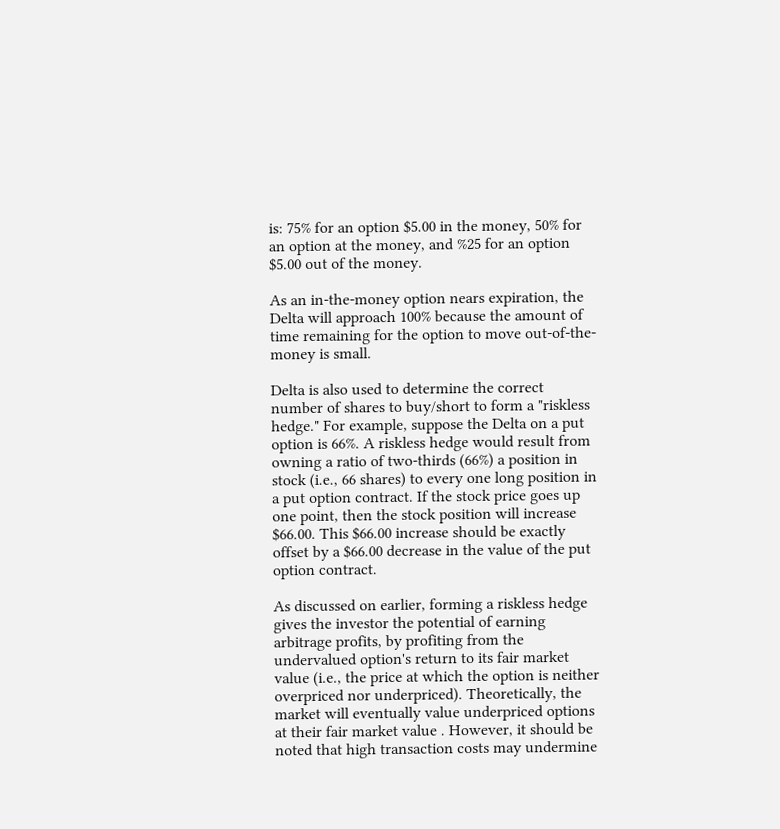is: 75% for an option $5.00 in the money, 50% for an option at the money, and %25 for an option $5.00 out of the money.

As an in-the-money option nears expiration, the Delta will approach 100% because the amount of time remaining for the option to move out-of-the-money is small.

Delta is also used to determine the correct number of shares to buy/short to form a "riskless hedge." For example, suppose the Delta on a put option is 66%. A riskless hedge would result from owning a ratio of two-thirds (66%) a position in stock (i.e., 66 shares) to every one long position in a put option contract. If the stock price goes up one point, then the stock position will increase $66.00. This $66.00 increase should be exactly offset by a $66.00 decrease in the value of the put option contract.

As discussed on earlier, forming a riskless hedge gives the investor the potential of earning arbitrage profits, by profiting from the undervalued option's return to its fair market value (i.e., the price at which the option is neither overpriced nor underpriced). Theoretically, the market will eventually value underpriced options at their fair market value . However, it should be noted that high transaction costs may undermine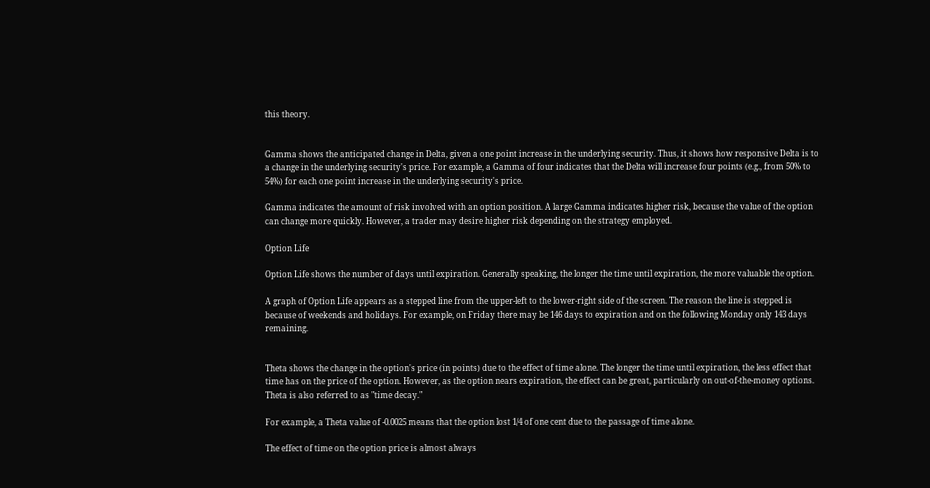this theory.


Gamma shows the anticipated change in Delta, given a one point increase in the underlying security. Thus, it shows how responsive Delta is to a change in the underlying security's price. For example, a Gamma of four indicates that the Delta will increase four points (e.g., from 50% to 54%) for each one point increase in the underlying security's price.

Gamma indicates the amount of risk involved with an option position. A large Gamma indicates higher risk, because the value of the option can change more quickly. However, a trader may desire higher risk depending on the strategy employed.

Option Life

Option Life shows the number of days until expiration. Generally speaking, the longer the time until expiration, the more valuable the option.

A graph of Option Life appears as a stepped line from the upper-left to the lower-right side of the screen. The reason the line is stepped is because of weekends and holidays. For example, on Friday there may be 146 days to expiration and on the following Monday only 143 days remaining.


Theta shows the change in the option's price (in points) due to the effect of time alone. The longer the time until expiration, the less effect that time has on the price of the option. However, as the option nears expiration, the effect can be great, particularly on out-of-the-money options. Theta is also referred to as "time decay."

For example, a Theta value of -0.0025 means that the option lost 1/4 of one cent due to the passage of time alone.

The effect of time on the option price is almost always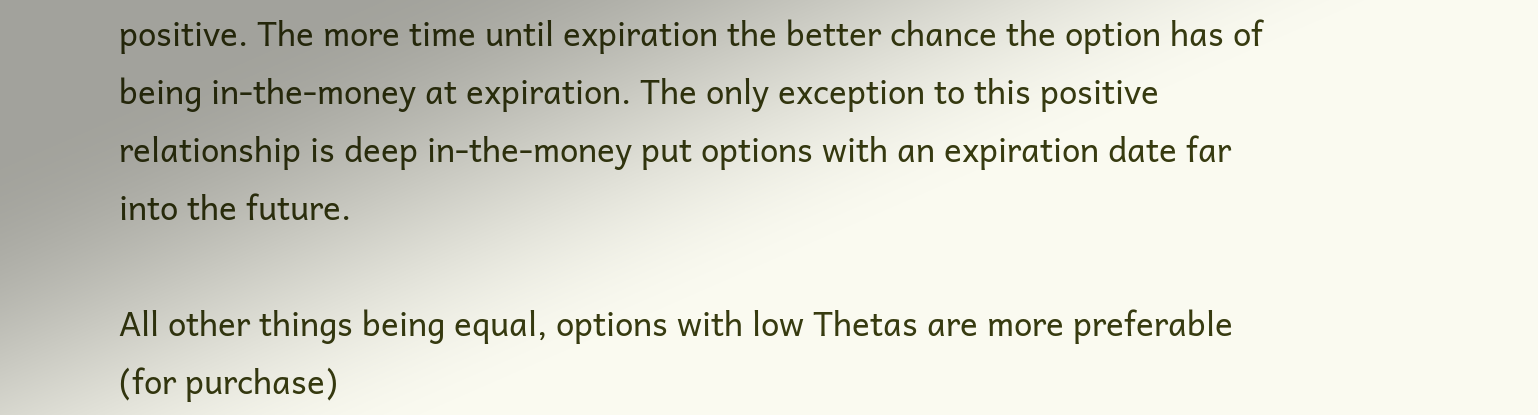positive. The more time until expiration the better chance the option has of being in-the-money at expiration. The only exception to this positive relationship is deep in-the-money put options with an expiration date far into the future.

All other things being equal, options with low Thetas are more preferable (for purchase)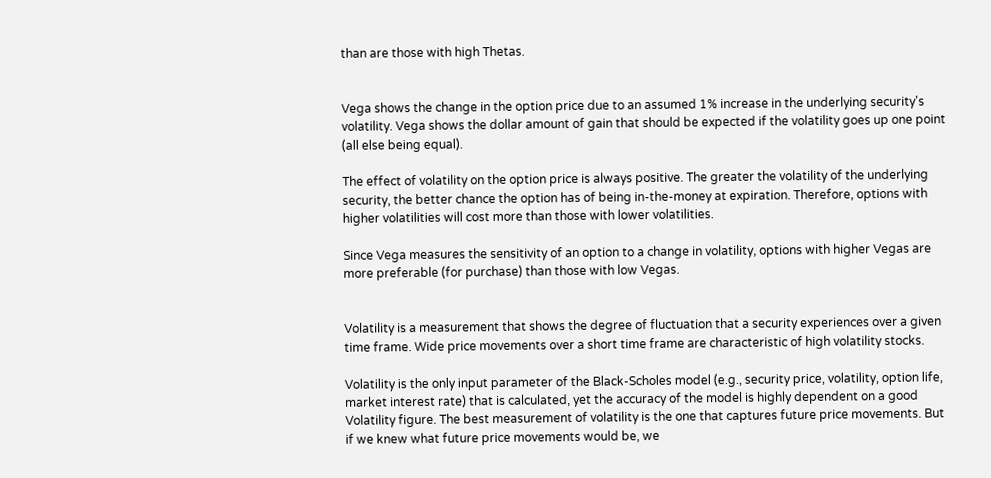than are those with high Thetas.


Vega shows the change in the option price due to an assumed 1% increase in the underlying security's volatility. Vega shows the dollar amount of gain that should be expected if the volatility goes up one point (all else being equal).

The effect of volatility on the option price is always positive. The greater the volatility of the underlying security, the better chance the option has of being in-the-money at expiration. Therefore, options with higher volatilities will cost more than those with lower volatilities.

Since Vega measures the sensitivity of an option to a change in volatility, options with higher Vegas are more preferable (for purchase) than those with low Vegas.


Volatility is a measurement that shows the degree of fluctuation that a security experiences over a given time frame. Wide price movements over a short time frame are characteristic of high volatility stocks.

Volatility is the only input parameter of the Black-Scholes model (e.g., security price, volatility, option life, market interest rate) that is calculated, yet the accuracy of the model is highly dependent on a good Volatility figure. The best measurement of volatility is the one that captures future price movements. But if we knew what future price movements would be, we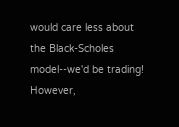would care less about the Black-Scholes model--we'd be trading! However,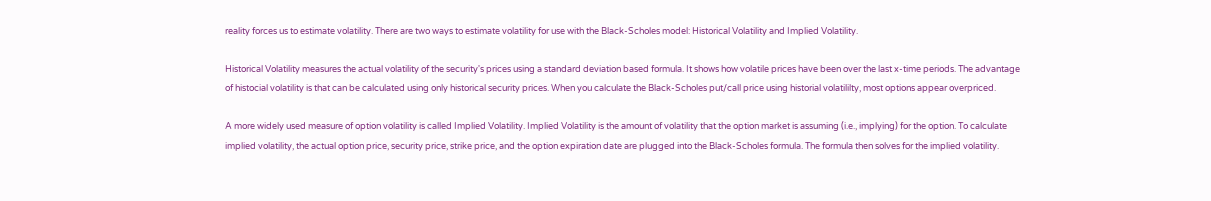reality forces us to estimate volatility. There are two ways to estimate volatility for use with the Black-Scholes model: Historical Volatility and Implied Volatility.

Historical Volatility measures the actual volatility of the security's prices using a standard deviation based formula. It shows how volatile prices have been over the last x-time periods. The advantage of histocial volatility is that can be calculated using only historical security prices. When you calculate the Black-Scholes put/call price using historial volatililty, most options appear overpriced.

A more widely used measure of option volatility is called Implied Volatility. Implied Volatility is the amount of volatility that the option market is assuming (i.e., implying) for the option. To calculate implied volatility, the actual option price, security price, strike price, and the option expiration date are plugged into the Black-Scholes formula. The formula then solves for the implied volatility.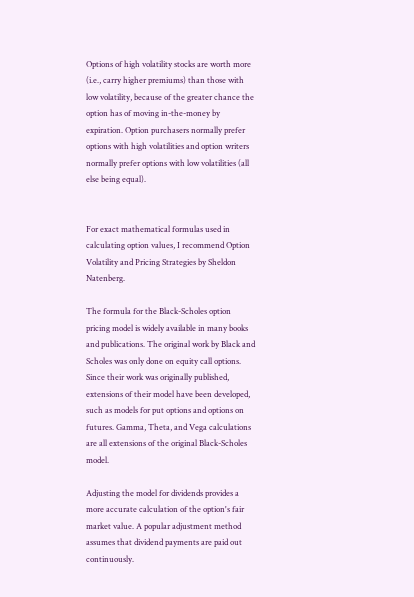Options of high volatility stocks are worth more (i.e., carry higher premiums) than those with low volatility, because of the greater chance the option has of moving in-the-money by expiration. Option purchasers normally prefer options with high volatilities and option writers normally prefer options with low volatilities (all else being equal).


For exact mathematical formulas used in calculating option values, I recommend Option Volatility and Pricing Strategies by Sheldon Natenberg.

The formula for the Black-Scholes option pricing model is widely available in many books and publications. The original work by Black and Scholes was only done on equity call options. Since their work was originally published, extensions of their model have been developed, such as models for put options and options on futures. Gamma, Theta, and Vega calculations are all extensions of the original Black-Scholes model.

Adjusting the model for dividends provides a more accurate calculation of the option's fair market value. A popular adjustment method assumes that dividend payments are paid out continuously.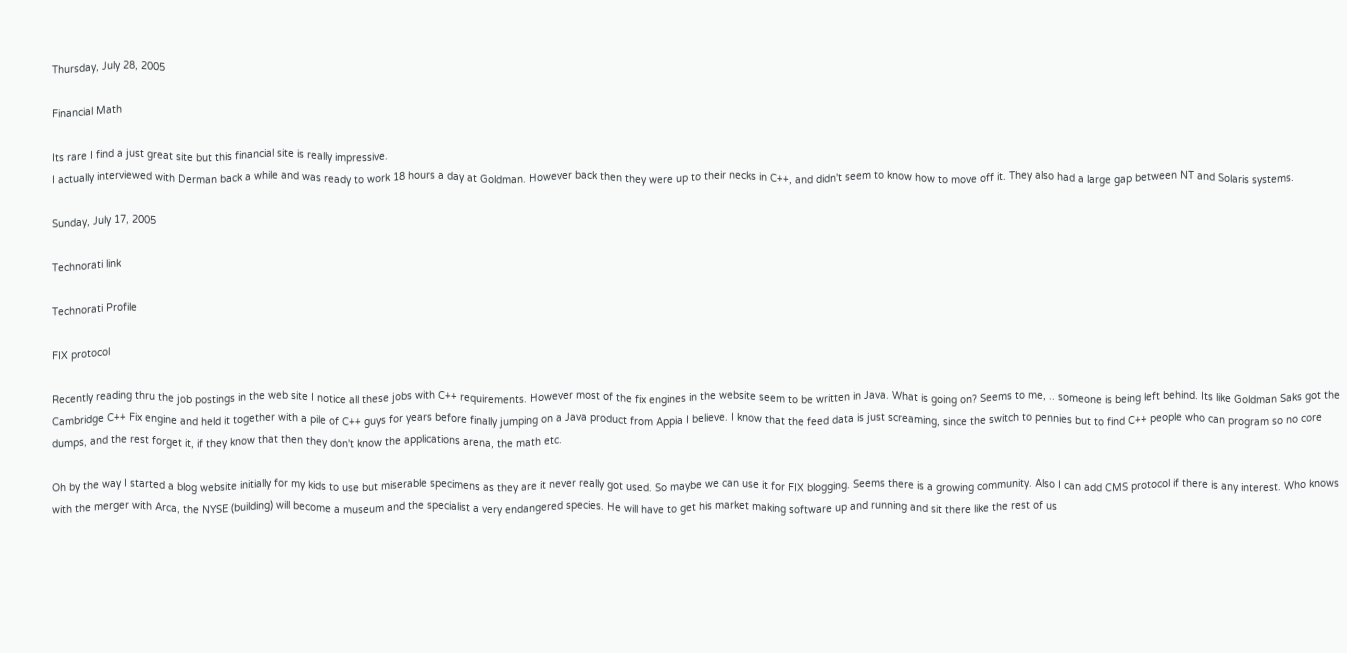Thursday, July 28, 2005

Financial Math

Its rare I find a just great site but this financial site is really impressive.
I actually interviewed with Derman back a while and was ready to work 18 hours a day at Goldman. However back then they were up to their necks in C++, and didn't seem to know how to move off it. They also had a large gap between NT and Solaris systems.

Sunday, July 17, 2005

Technorati link

Technorati Profile

FIX protocol

Recently reading thru the job postings in the web site I notice all these jobs with C++ requirements. However most of the fix engines in the website seem to be written in Java. What is going on? Seems to me, .. someone is being left behind. Its like Goldman Saks got the Cambridge C++ Fix engine and held it together with a pile of C++ guys for years before finally jumping on a Java product from Appia I believe. I know that the feed data is just screaming, since the switch to pennies but to find C++ people who can program so no core dumps, and the rest forget it, if they know that then they don't know the applications arena, the math etc.

Oh by the way I started a blog website initially for my kids to use but miserable specimens as they are it never really got used. So maybe we can use it for FIX blogging. Seems there is a growing community. Also I can add CMS protocol if there is any interest. Who knows with the merger with Arca, the NYSE (building) will become a museum and the specialist a very endangered species. He will have to get his market making software up and running and sit there like the rest of us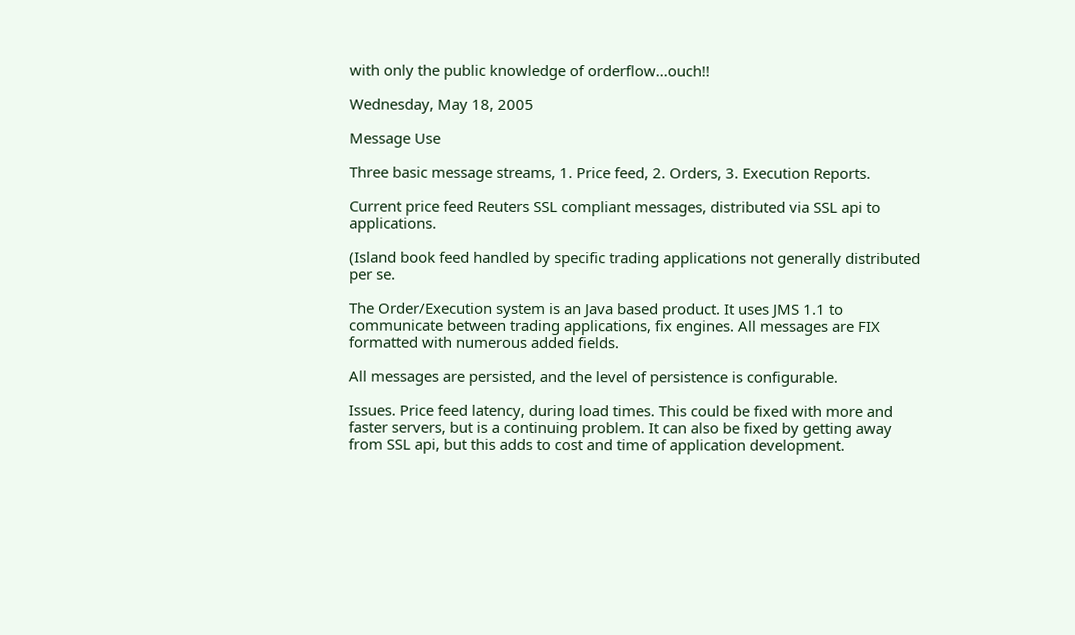with only the public knowledge of orderflow...ouch!!

Wednesday, May 18, 2005

Message Use

Three basic message streams, 1. Price feed, 2. Orders, 3. Execution Reports.

Current price feed Reuters SSL compliant messages, distributed via SSL api to applications.

(Island book feed handled by specific trading applications not generally distributed per se.

The Order/Execution system is an Java based product. It uses JMS 1.1 to communicate between trading applications, fix engines. All messages are FIX formatted with numerous added fields.

All messages are persisted, and the level of persistence is configurable.

Issues. Price feed latency, during load times. This could be fixed with more and faster servers, but is a continuing problem. It can also be fixed by getting away from SSL api, but this adds to cost and time of application development.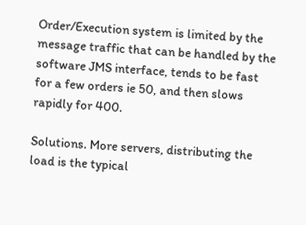Order/Execution system is limited by the message traffic that can be handled by the software JMS interface, tends to be fast for a few orders ie 50, and then slows rapidly for 400.

Solutions. More servers, distributing the load is the typical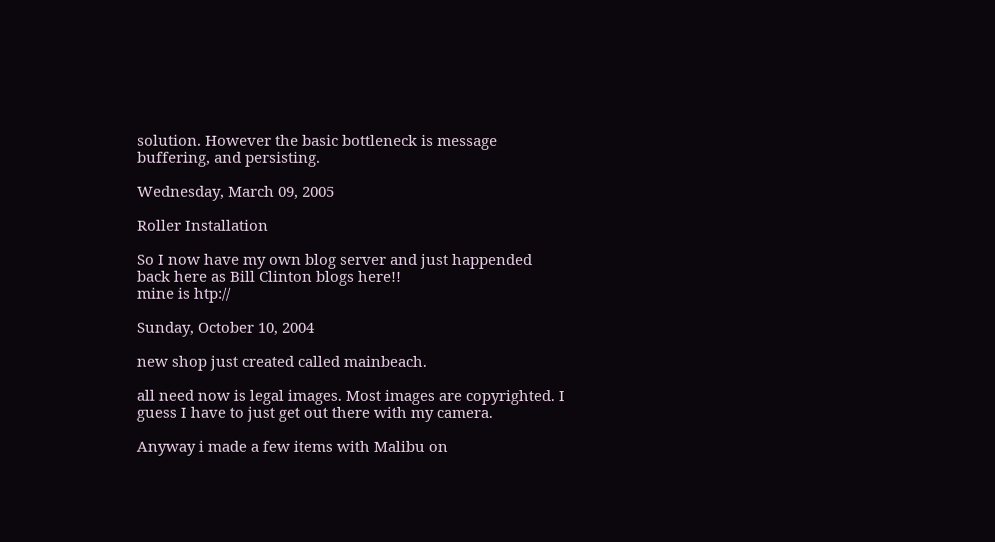solution. However the basic bottleneck is message buffering, and persisting.

Wednesday, March 09, 2005

Roller Installation

So I now have my own blog server and just happended back here as Bill Clinton blogs here!!
mine is htp://

Sunday, October 10, 2004

new shop just created called mainbeach.

all need now is legal images. Most images are copyrighted. I guess I have to just get out there with my camera.

Anyway i made a few items with Malibu on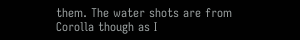them. The water shots are from Corolla though as I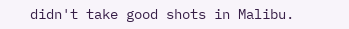didn't take good shots in Malibu.